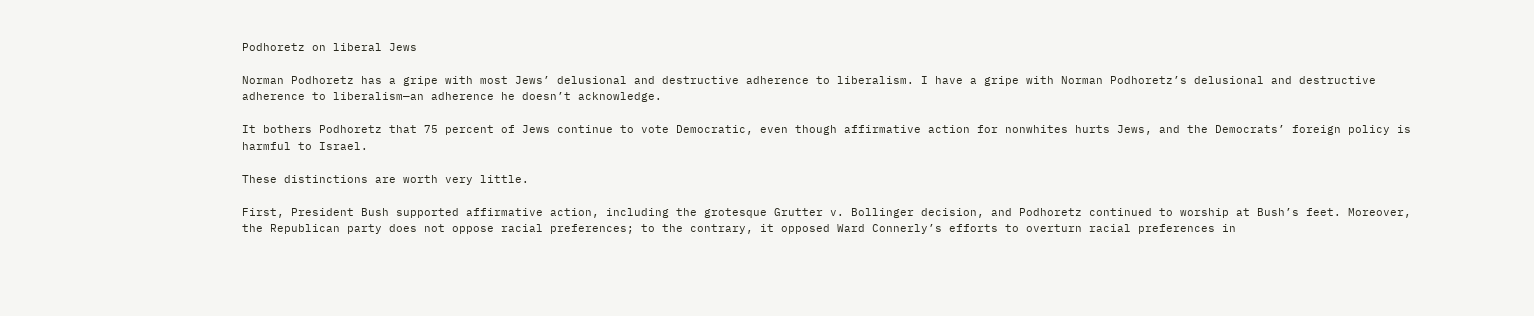Podhoretz on liberal Jews

Norman Podhoretz has a gripe with most Jews’ delusional and destructive adherence to liberalism. I have a gripe with Norman Podhoretz’s delusional and destructive adherence to liberalism—an adherence he doesn’t acknowledge.

It bothers Podhoretz that 75 percent of Jews continue to vote Democratic, even though affirmative action for nonwhites hurts Jews, and the Democrats’ foreign policy is harmful to Israel.

These distinctions are worth very little.

First, President Bush supported affirmative action, including the grotesque Grutter v. Bollinger decision, and Podhoretz continued to worship at Bush’s feet. Moreover, the Republican party does not oppose racial preferences; to the contrary, it opposed Ward Connerly’s efforts to overturn racial preferences in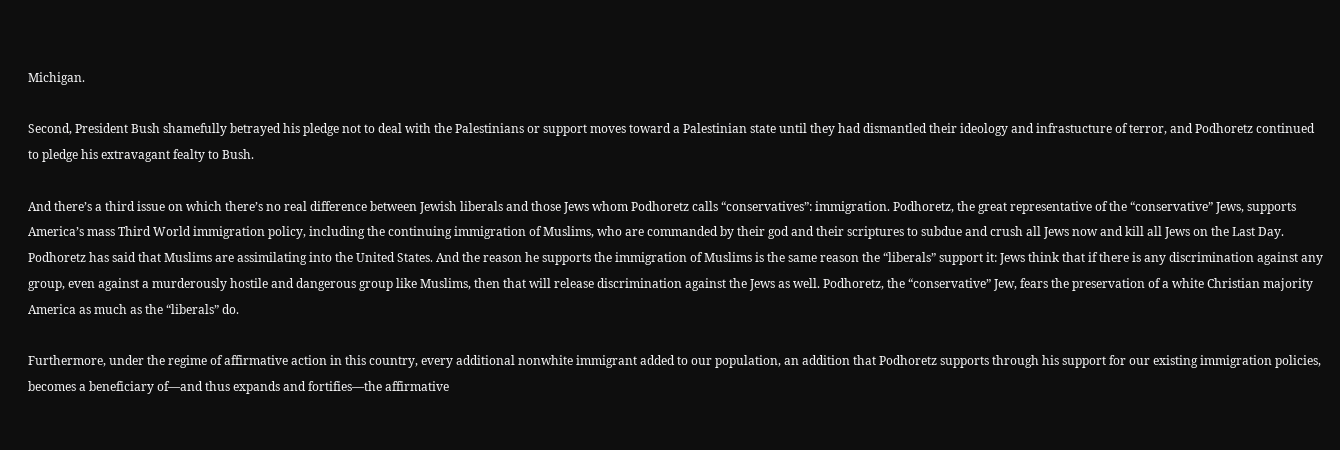Michigan.

Second, President Bush shamefully betrayed his pledge not to deal with the Palestinians or support moves toward a Palestinian state until they had dismantled their ideology and infrastucture of terror, and Podhoretz continued to pledge his extravagant fealty to Bush.

And there’s a third issue on which there’s no real difference between Jewish liberals and those Jews whom Podhoretz calls “conservatives”: immigration. Podhoretz, the great representative of the “conservative” Jews, supports America’s mass Third World immigration policy, including the continuing immigration of Muslims, who are commanded by their god and their scriptures to subdue and crush all Jews now and kill all Jews on the Last Day. Podhoretz has said that Muslims are assimilating into the United States. And the reason he supports the immigration of Muslims is the same reason the “liberals” support it: Jews think that if there is any discrimination against any group, even against a murderously hostile and dangerous group like Muslims, then that will release discrimination against the Jews as well. Podhoretz, the “conservative” Jew, fears the preservation of a white Christian majority America as much as the “liberals” do.

Furthermore, under the regime of affirmative action in this country, every additional nonwhite immigrant added to our population, an addition that Podhoretz supports through his support for our existing immigration policies, becomes a beneficiary of—and thus expands and fortifies—the affirmative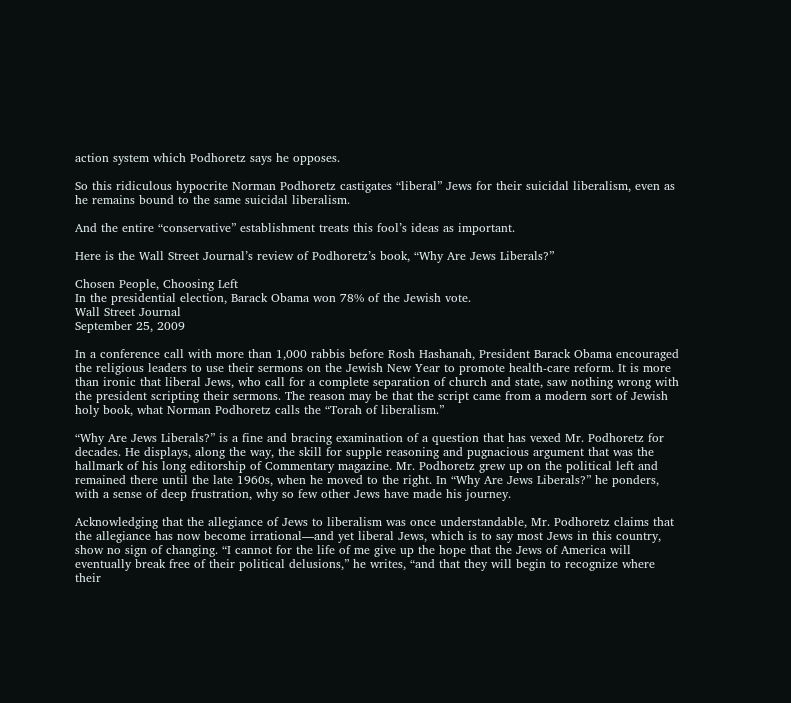action system which Podhoretz says he opposes.

So this ridiculous hypocrite Norman Podhoretz castigates “liberal” Jews for their suicidal liberalism, even as he remains bound to the same suicidal liberalism.

And the entire “conservative” establishment treats this fool’s ideas as important.

Here is the Wall Street Journal’s review of Podhoretz’s book, “Why Are Jews Liberals?”

Chosen People, Choosing Left
In the presidential election, Barack Obama won 78% of the Jewish vote.
Wall Street Journal
September 25, 2009

In a conference call with more than 1,000 rabbis before Rosh Hashanah, President Barack Obama encouraged the religious leaders to use their sermons on the Jewish New Year to promote health-care reform. It is more than ironic that liberal Jews, who call for a complete separation of church and state, saw nothing wrong with the president scripting their sermons. The reason may be that the script came from a modern sort of Jewish holy book, what Norman Podhoretz calls the “Torah of liberalism.”

“Why Are Jews Liberals?” is a fine and bracing examination of a question that has vexed Mr. Podhoretz for decades. He displays, along the way, the skill for supple reasoning and pugnacious argument that was the hallmark of his long editorship of Commentary magazine. Mr. Podhoretz grew up on the political left and remained there until the late 1960s, when he moved to the right. In “Why Are Jews Liberals?” he ponders, with a sense of deep frustration, why so few other Jews have made his journey.

Acknowledging that the allegiance of Jews to liberalism was once understandable, Mr. Podhoretz claims that the allegiance has now become irrational—and yet liberal Jews, which is to say most Jews in this country, show no sign of changing. “I cannot for the life of me give up the hope that the Jews of America will eventually break free of their political delusions,” he writes, “and that they will begin to recognize where their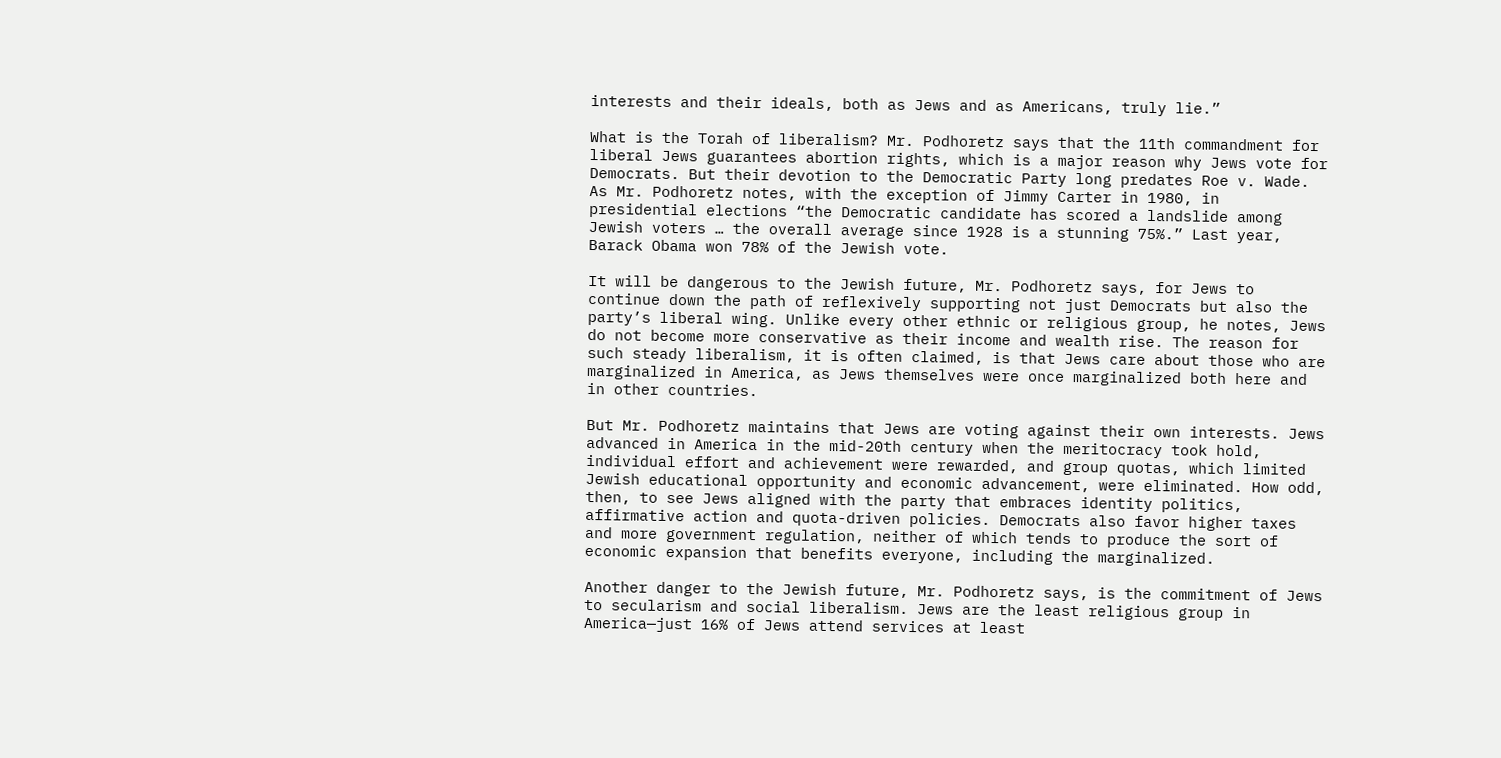interests and their ideals, both as Jews and as Americans, truly lie.”

What is the Torah of liberalism? Mr. Podhoretz says that the 11th commandment for liberal Jews guarantees abortion rights, which is a major reason why Jews vote for Democrats. But their devotion to the Democratic Party long predates Roe v. Wade. As Mr. Podhoretz notes, with the exception of Jimmy Carter in 1980, in presidential elections “the Democratic candidate has scored a landslide among Jewish voters … the overall average since 1928 is a stunning 75%.” Last year, Barack Obama won 78% of the Jewish vote.

It will be dangerous to the Jewish future, Mr. Podhoretz says, for Jews to continue down the path of reflexively supporting not just Democrats but also the party’s liberal wing. Unlike every other ethnic or religious group, he notes, Jews do not become more conservative as their income and wealth rise. The reason for such steady liberalism, it is often claimed, is that Jews care about those who are marginalized in America, as Jews themselves were once marginalized both here and in other countries.

But Mr. Podhoretz maintains that Jews are voting against their own interests. Jews advanced in America in the mid-20th century when the meritocracy took hold, individual effort and achievement were rewarded, and group quotas, which limited Jewish educational opportunity and economic advancement, were eliminated. How odd, then, to see Jews aligned with the party that embraces identity politics, affirmative action and quota-driven policies. Democrats also favor higher taxes and more government regulation, neither of which tends to produce the sort of economic expansion that benefits everyone, including the marginalized.

Another danger to the Jewish future, Mr. Podhoretz says, is the commitment of Jews to secularism and social liberalism. Jews are the least religious group in America—just 16% of Jews attend services at least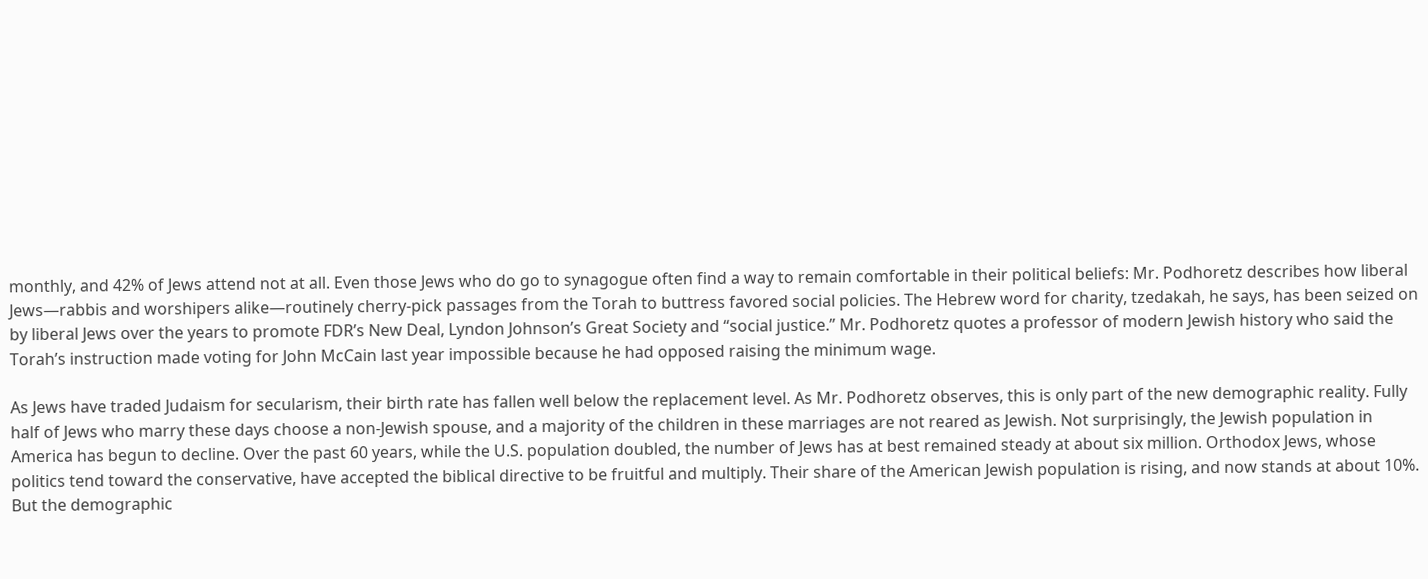monthly, and 42% of Jews attend not at all. Even those Jews who do go to synagogue often find a way to remain comfortable in their political beliefs: Mr. Podhoretz describes how liberal Jews—rabbis and worshipers alike—routinely cherry-pick passages from the Torah to buttress favored social policies. The Hebrew word for charity, tzedakah, he says, has been seized on by liberal Jews over the years to promote FDR’s New Deal, Lyndon Johnson’s Great Society and “social justice.” Mr. Podhoretz quotes a professor of modern Jewish history who said the Torah’s instruction made voting for John McCain last year impossible because he had opposed raising the minimum wage.

As Jews have traded Judaism for secularism, their birth rate has fallen well below the replacement level. As Mr. Podhoretz observes, this is only part of the new demographic reality. Fully half of Jews who marry these days choose a non-Jewish spouse, and a majority of the children in these marriages are not reared as Jewish. Not surprisingly, the Jewish population in America has begun to decline. Over the past 60 years, while the U.S. population doubled, the number of Jews has at best remained steady at about six million. Orthodox Jews, whose politics tend toward the conservative, have accepted the biblical directive to be fruitful and multiply. Their share of the American Jewish population is rising, and now stands at about 10%. But the demographic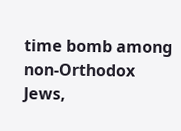time bomb among non-Orthodox Jews,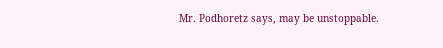Mr. Podhoretz says, may be unstoppable.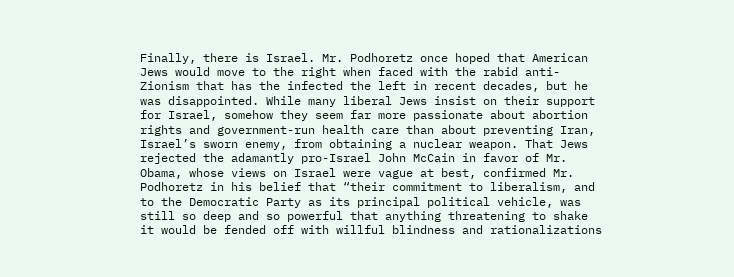Finally, there is Israel. Mr. Podhoretz once hoped that American Jews would move to the right when faced with the rabid anti-Zionism that has the infected the left in recent decades, but he was disappointed. While many liberal Jews insist on their support for Israel, somehow they seem far more passionate about abortion rights and government-run health care than about preventing Iran, Israel’s sworn enemy, from obtaining a nuclear weapon. That Jews rejected the adamantly pro-Israel John McCain in favor of Mr. Obama, whose views on Israel were vague at best, confirmed Mr. Podhoretz in his belief that “their commitment to liberalism, and to the Democratic Party as its principal political vehicle, was still so deep and so powerful that anything threatening to shake it would be fended off with willful blindness and rationalizations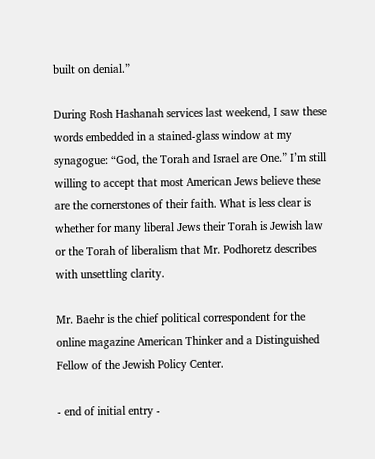built on denial.”

During Rosh Hashanah services last weekend, I saw these words embedded in a stained-glass window at my synagogue: “God, the Torah and Israel are One.” I’m still willing to accept that most American Jews believe these are the cornerstones of their faith. What is less clear is whether for many liberal Jews their Torah is Jewish law or the Torah of liberalism that Mr. Podhoretz describes with unsettling clarity.

Mr. Baehr is the chief political correspondent for the online magazine American Thinker and a Distinguished Fellow of the Jewish Policy Center.

- end of initial entry -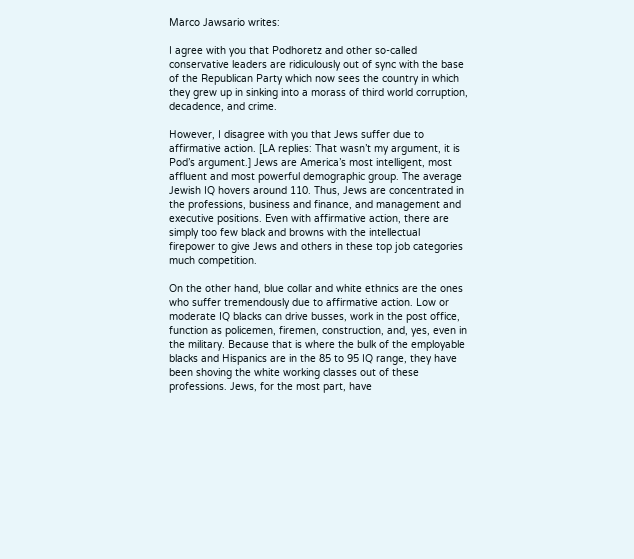Marco Jawsario writes:

I agree with you that Podhoretz and other so-called conservative leaders are ridiculously out of sync with the base of the Republican Party which now sees the country in which they grew up in sinking into a morass of third world corruption, decadence, and crime.

However, I disagree with you that Jews suffer due to affirmative action. [LA replies: That wasn’t my argument, it is Pod’s argument.] Jews are America’s most intelligent, most affluent and most powerful demographic group. The average Jewish IQ hovers around 110. Thus, Jews are concentrated in the professions, business and finance, and management and executive positions. Even with affirmative action, there are simply too few black and browns with the intellectual firepower to give Jews and others in these top job categories much competition.

On the other hand, blue collar and white ethnics are the ones who suffer tremendously due to affirmative action. Low or moderate IQ blacks can drive busses, work in the post office, function as policemen, firemen, construction, and, yes, even in the military. Because that is where the bulk of the employable blacks and Hispanics are in the 85 to 95 IQ range, they have been shoving the white working classes out of these professions. Jews, for the most part, have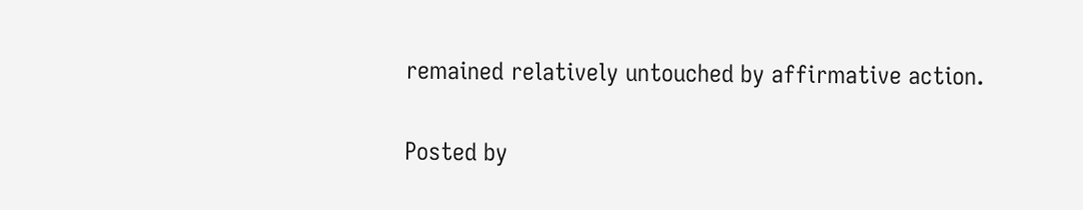remained relatively untouched by affirmative action.

Posted by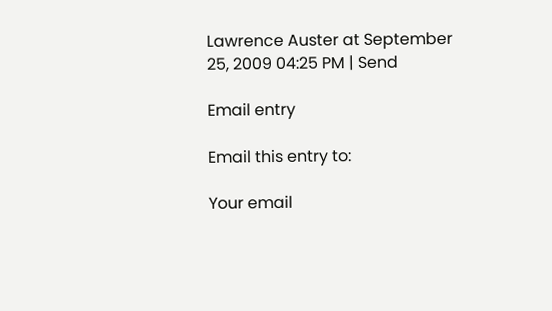Lawrence Auster at September 25, 2009 04:25 PM | Send

Email entry

Email this entry to:

Your email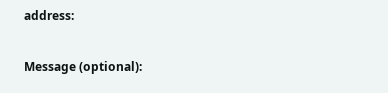address:

Message (optional):